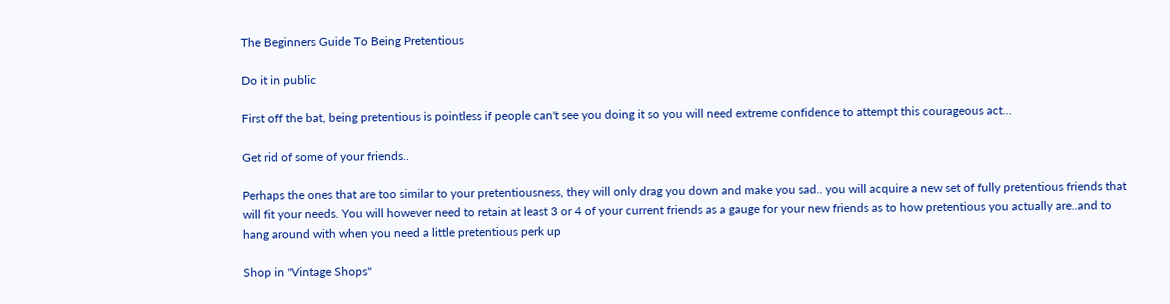The Beginners Guide To Being Pretentious

Do it in public

First off the bat, being pretentious is pointless if people can't see you doing it so you will need extreme confidence to attempt this courageous act...

Get rid of some of your friends..

Perhaps the ones that are too similar to your pretentiousness, they will only drag you down and make you sad.. you will acquire a new set of fully pretentious friends that will fit your needs. You will however need to retain at least 3 or 4 of your current friends as a gauge for your new friends as to how pretentious you actually are..and to hang around with when you need a little pretentious perk up

Shop in "Vintage Shops"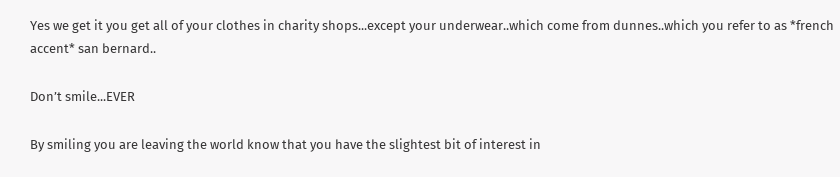Yes we get it you get all of your clothes in charity shops...except your underwear..which come from dunnes..which you refer to as *french accent* san bernard..

Don’t smile...EVER

By smiling you are leaving the world know that you have the slightest bit of interest in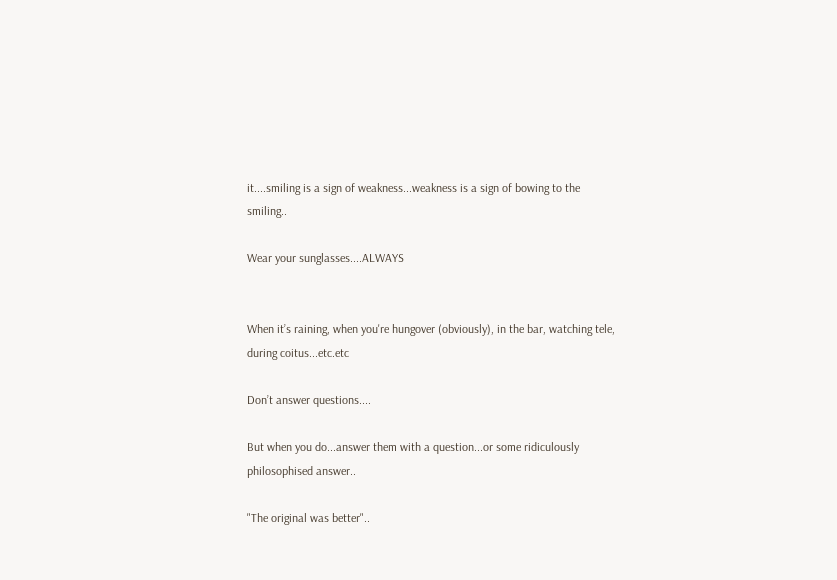it....smiling is a sign of weakness...weakness is a sign of bowing to the smiling..

Wear your sunglasses....ALWAYS


When it’s raining, when you're hungover (obviously), in the bar, watching tele, during coitus...etc.etc

Don’t answer questions....

But when you do...answer them with a question...or some ridiculously philosophised answer..

"The original was better"..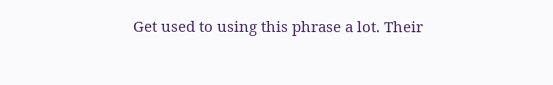Get used to using this phrase a lot. Their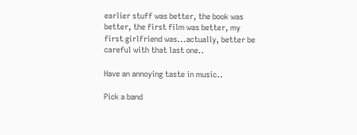earlier stuff was better, the book was better, the first film was better, my first girlfriend was...actually, better be careful with that last one..

Have an annoying taste in music..

Pick a band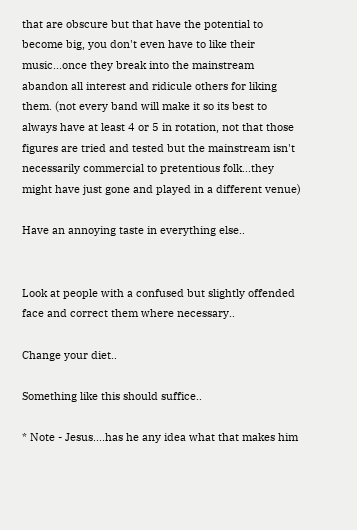that are obscure but that have the potential to become big, you don't even have to like their music...once they break into the mainstream abandon all interest and ridicule others for liking them. (not every band will make it so its best to always have at least 4 or 5 in rotation, not that those figures are tried and tested but the mainstream isn't necessarily commercial to pretentious folk...they might have just gone and played in a different venue)

Have an annoying taste in everything else..


Look at people with a confused but slightly offended face and correct them where necessary..

Change your diet..

Something like this should suffice..

* Note - Jesus....has he any idea what that makes him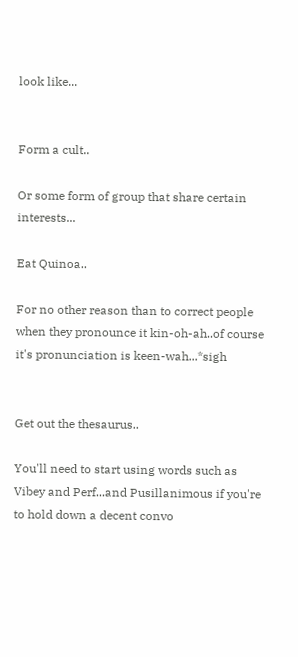look like...


Form a cult..

Or some form of group that share certain interests...

Eat Quinoa..

For no other reason than to correct people when they pronounce it kin-oh-ah..of course it's pronunciation is keen-wah...*sigh


Get out the thesaurus..

You'll need to start using words such as Vibey and Perf...and Pusillanimous if you're to hold down a decent convo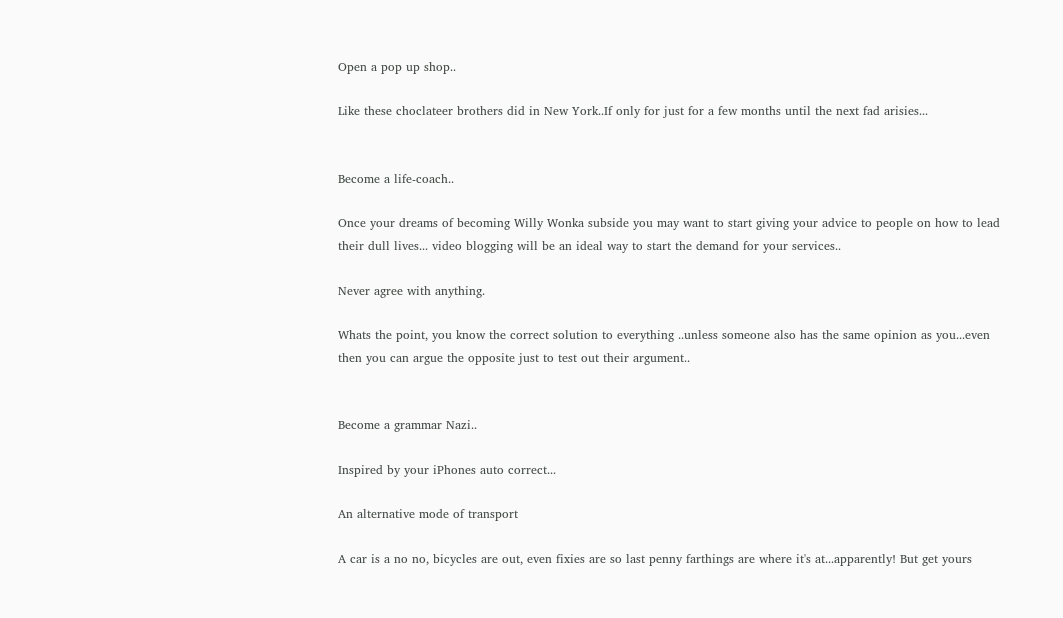Open a pop up shop..

Like these choclateer brothers did in New York..If only for just for a few months until the next fad arisies...


Become a life-coach..

Once your dreams of becoming Willy Wonka subside you may want to start giving your advice to people on how to lead their dull lives... video blogging will be an ideal way to start the demand for your services..

Never agree with anything.

Whats the point, you know the correct solution to everything ..unless someone also has the same opinion as you...even then you can argue the opposite just to test out their argument..


Become a grammar Nazi..

Inspired by your iPhones auto correct...

An alternative mode of transport

A car is a no no, bicycles are out, even fixies are so last penny farthings are where it's at...apparently! But get yours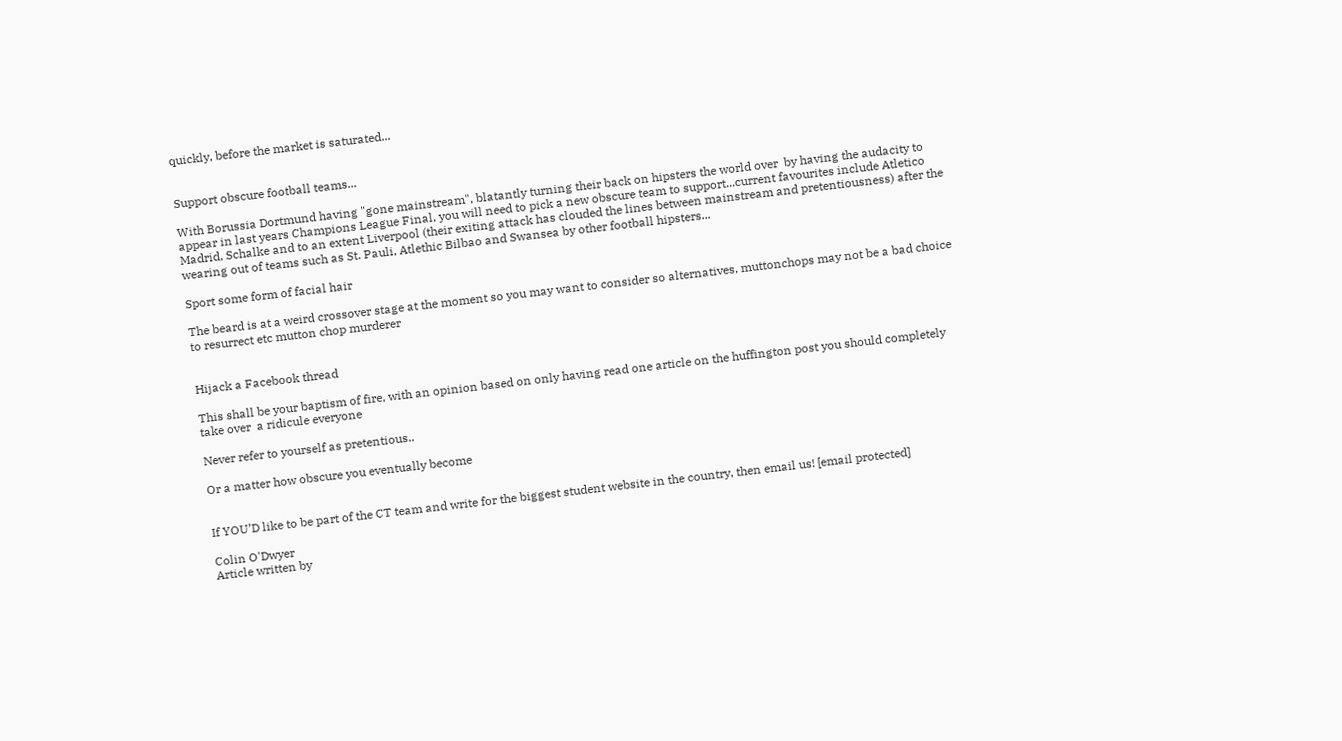quickly, before the market is saturated...


Support obscure football teams...

With Borussia Dortmund having "gone mainstream", blatantly turning their back on hipsters the world over  by having the audacity to appear in last years Champions League Final, you will need to pick a new obscure team to support...current favourites include Atletico Madrid, Schalke and to an extent Liverpool (their exiting attack has clouded the lines between mainstream and pretentiousness) after the wearing out of teams such as St. Pauli, Atlethic Bilbao and Swansea by other football hipsters...

Sport some form of facial hair

The beard is at a weird crossover stage at the moment so you may want to consider so alternatives, muttonchops may not be a bad choice to resurrect etc mutton chop murderer


Hijack a Facebook thread

This shall be your baptism of fire, with an opinion based on only having read one article on the huffington post you should completely take over  a ridicule everyone

Never refer to yourself as pretentious..

Or a matter how obscure you eventually become


If YOU’D like to be part of the CT team and write for the biggest student website in the country, then email us! [email protected]

Colin O'Dwyer
Article written by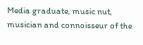Media graduate, music nut, musician and connoisseur of the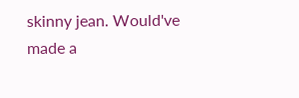skinny jean. Would've made a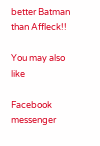better Batman than Affleck!!

You may also like

Facebook messenger